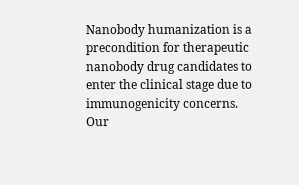Nanobody humanization is a precondition for therapeutic nanobody drug candidates to enter the clinical stage due to immunogenicity concerns. Our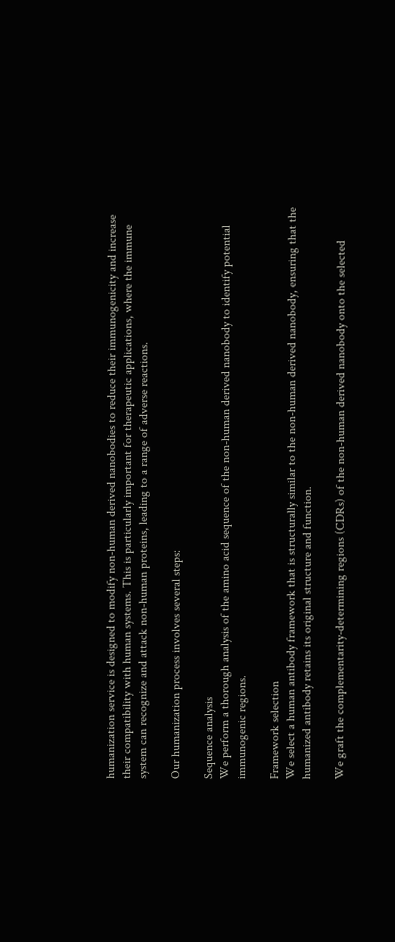humanization service is designed to modify non-human derived nanobodies to reduce their immunogenicity and increase their compatibility with human systems. This is particularly important for therapeutic applications, where the immune system can recognize and attack non-human proteins, leading to a range of adverse reactions.

Our humanization process involves several steps:

Sequence analysis
We perform a thorough analysis of the amino acid sequence of the non-human derived nanobody to identify potential immunogenic regions.

Framework selection
We select a human antibody framework that is structurally similar to the non-human derived nanobody, ensuring that the humanized antibody retains its original structure and function.

We graft the complementarity-determining regions (CDRs) of the non-human derived nanobody onto the selected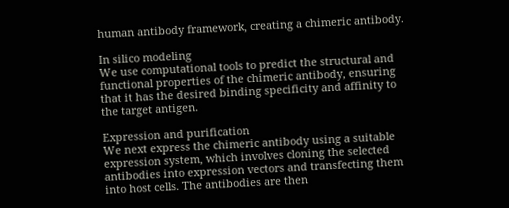human antibody framework, creating a chimeric antibody.

In silico modeling
We use computational tools to predict the structural and functional properties of the chimeric antibody, ensuring that it has the desired binding specificity and affinity to the target antigen.

Expression and purification
We next express the chimeric antibody using a suitable expression system, which involves cloning the selected antibodies into expression vectors and transfecting them into host cells. The antibodies are then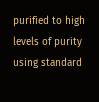purified to high levels of purity using standard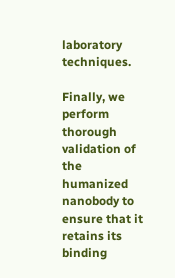laboratory techniques.

Finally, we perform thorough validation of the humanized nanobody to ensure that it retains its binding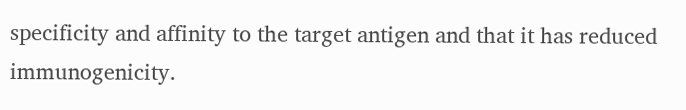specificity and affinity to the target antigen and that it has reduced immunogenicity.